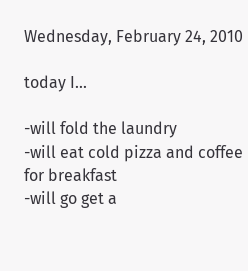Wednesday, February 24, 2010

today I...

-will fold the laundry
-will eat cold pizza and coffee for breakfast
-will go get a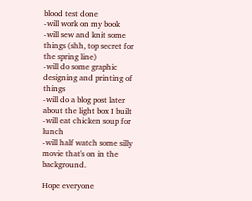blood test done
-will work on my book
-will sew and knit some things (shh, top secret for the spring line)
-will do some graphic designing and printing of things
-will do a blog post later about the light box I built
-will eat chicken soup for lunch
-will half watch some silly movie that's on in the background.

Hope everyone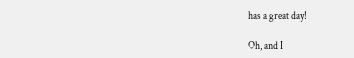has a great day!

Oh, and I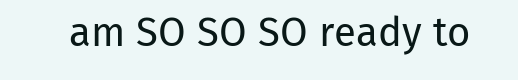am SO SO SO ready to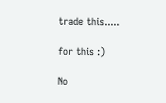trade this.....

for this :)

No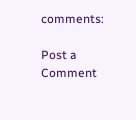comments:

Post a Comment